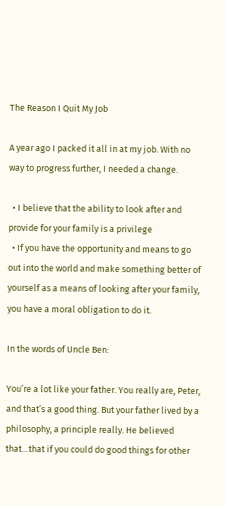The Reason I Quit My Job

A year ago I packed it all in at my job. With no way to progress further, I needed a change.

  • I believe that the ability to look after and provide for your family is a privilege
  • If you have the opportunity and means to go out into the world and make something better of yourself as a means of looking after your family, you have a moral obligation to do it.

In the words of Uncle Ben:

You’re a lot like your father. You really are, Peter, and that’s a good thing. But your father lived by a philosophy, a principle really. He believed that…that if you could do good things for other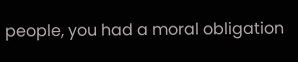people, you had a moral obligation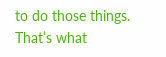to do those things. That’s what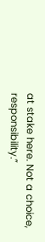at stake here. Not a choice, responsibility.”